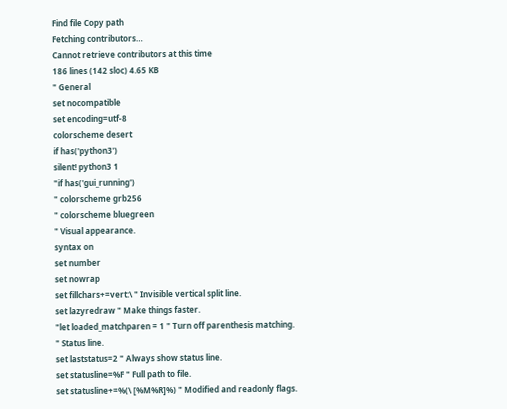Find file Copy path
Fetching contributors…
Cannot retrieve contributors at this time
186 lines (142 sloc) 4.65 KB
" General
set nocompatible
set encoding=utf-8
colorscheme desert
if has('python3')
silent! python3 1
"if has('gui_running')
" colorscheme grb256
" colorscheme bluegreen
" Visual appearance.
syntax on
set number
set nowrap
set fillchars+=vert:\ " Invisible vertical split line.
set lazyredraw " Make things faster.
"let loaded_matchparen = 1 " Turn off parenthesis matching.
" Status line.
set laststatus=2 " Always show status line.
set statusline=%F " Full path to file.
set statusline+=%(\ [%M%R]%) " Modified and readonly flags.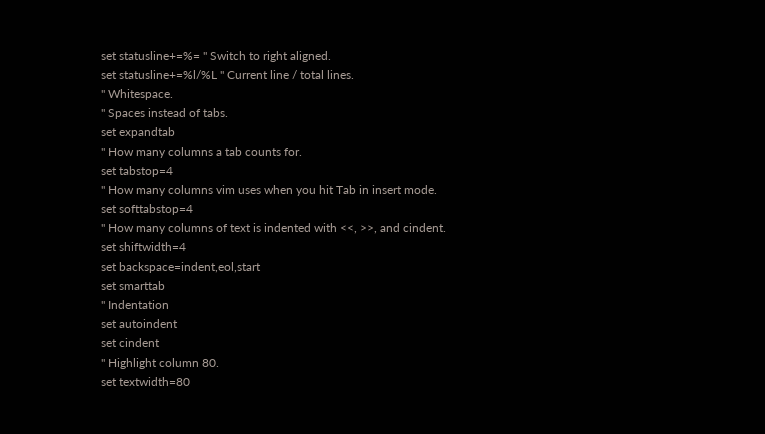set statusline+=%= " Switch to right aligned.
set statusline+=%l/%L " Current line / total lines.
" Whitespace.
" Spaces instead of tabs.
set expandtab
" How many columns a tab counts for.
set tabstop=4
" How many columns vim uses when you hit Tab in insert mode.
set softtabstop=4
" How many columns of text is indented with <<, >>, and cindent.
set shiftwidth=4
set backspace=indent,eol,start
set smarttab
" Indentation
set autoindent
set cindent
" Highlight column 80.
set textwidth=80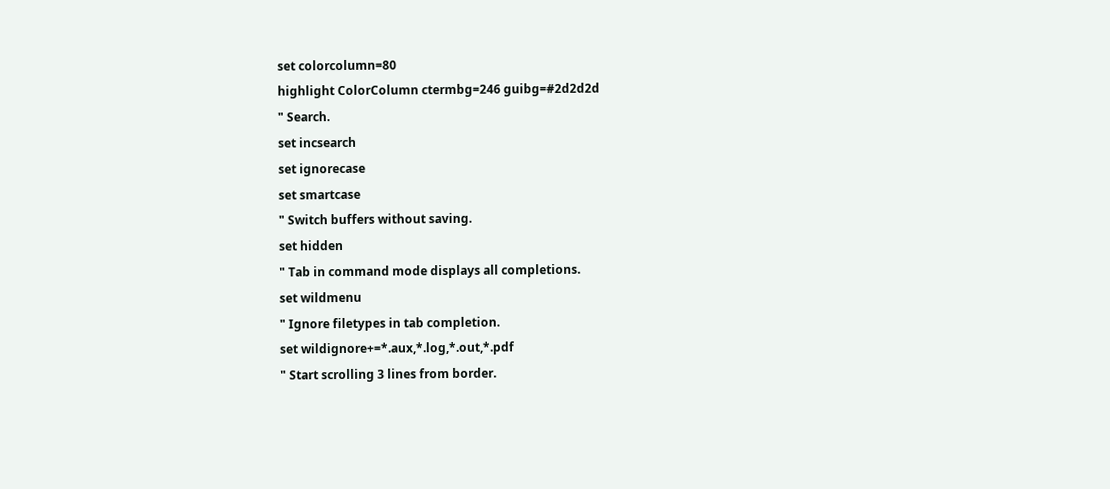set colorcolumn=80
highlight ColorColumn ctermbg=246 guibg=#2d2d2d
" Search.
set incsearch
set ignorecase
set smartcase
" Switch buffers without saving.
set hidden
" Tab in command mode displays all completions.
set wildmenu
" Ignore filetypes in tab completion.
set wildignore+=*.aux,*.log,*.out,*.pdf
" Start scrolling 3 lines from border.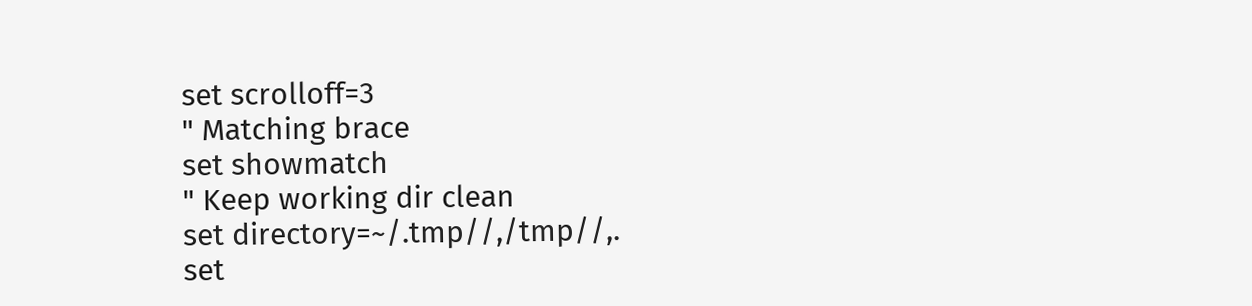set scrolloff=3
" Matching brace
set showmatch
" Keep working dir clean
set directory=~/.tmp//,/tmp//,.
set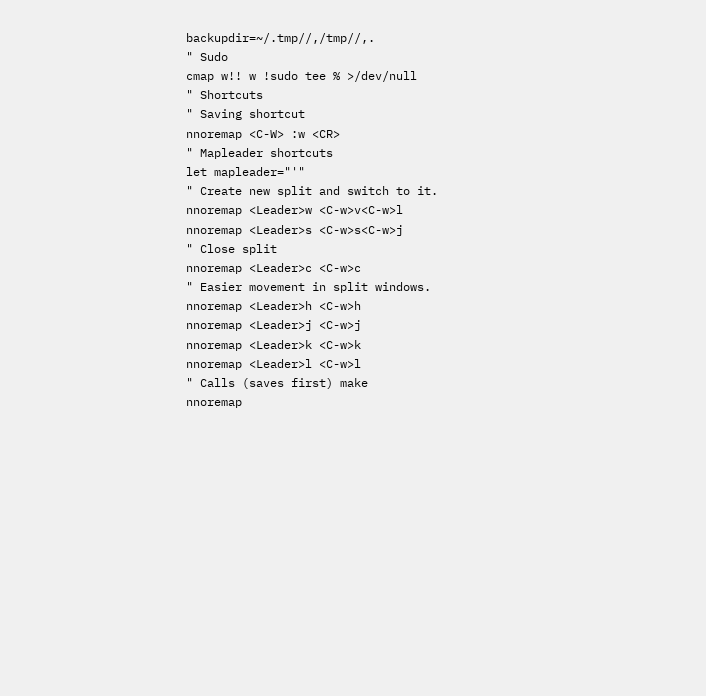backupdir=~/.tmp//,/tmp//,.
" Sudo
cmap w!! w !sudo tee % >/dev/null
" Shortcuts
" Saving shortcut
nnoremap <C-W> :w <CR>
" Mapleader shortcuts
let mapleader="'"
" Create new split and switch to it.
nnoremap <Leader>w <C-w>v<C-w>l
nnoremap <Leader>s <C-w>s<C-w>j
" Close split
nnoremap <Leader>c <C-w>c
" Easier movement in split windows.
nnoremap <Leader>h <C-w>h
nnoremap <Leader>j <C-w>j
nnoremap <Leader>k <C-w>k
nnoremap <Leader>l <C-w>l
" Calls (saves first) make
nnoremap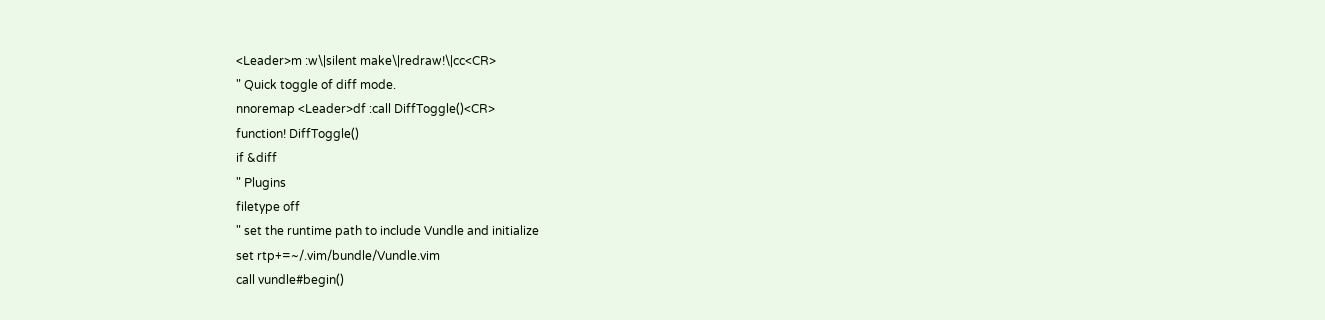<Leader>m :w\|silent make\|redraw!\|cc<CR>
" Quick toggle of diff mode.
nnoremap <Leader>df :call DiffToggle()<CR>
function! DiffToggle()
if &diff
" Plugins
filetype off
" set the runtime path to include Vundle and initialize
set rtp+=~/.vim/bundle/Vundle.vim
call vundle#begin()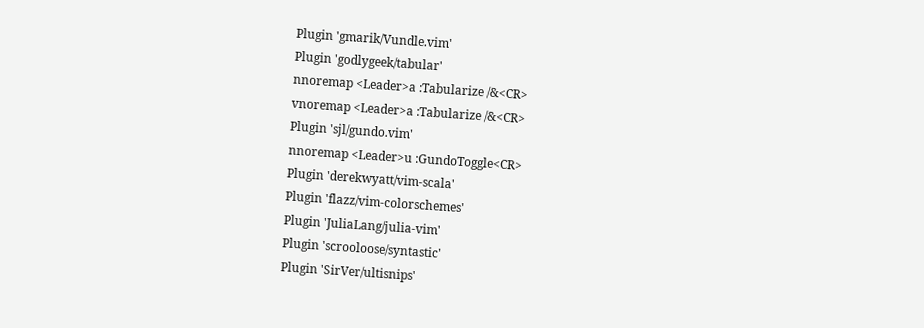Plugin 'gmarik/Vundle.vim'
Plugin 'godlygeek/tabular'
nnoremap <Leader>a :Tabularize /&<CR>
vnoremap <Leader>a :Tabularize /&<CR>
Plugin 'sjl/gundo.vim'
nnoremap <Leader>u :GundoToggle<CR>
Plugin 'derekwyatt/vim-scala'
Plugin 'flazz/vim-colorschemes'
Plugin 'JuliaLang/julia-vim'
Plugin 'scrooloose/syntastic'
Plugin 'SirVer/ultisnips'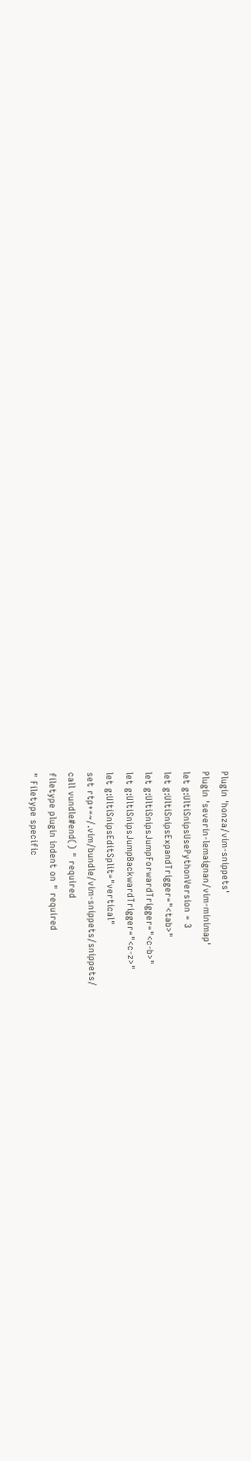Plugin 'honza/vim-snippets'
Plugin 'severin-lemaignan/vim-minimap'
let g:UltiSnipsUsePythonVersion = 3
let g:UltiSnipsExpandTrigger="<tab>"
let g:UltiSnipsJumpForwardTrigger="<c-b>"
let g:UltiSnipsJumpBackwardTrigger="<c-z>"
let g:UltiSnipsEditSplit="vertical"
set rtp+=~/.vim/bundle/vim-snippets/snippets/
call vundle#end() " required
filetype plugin indent on " required
" Filetype specific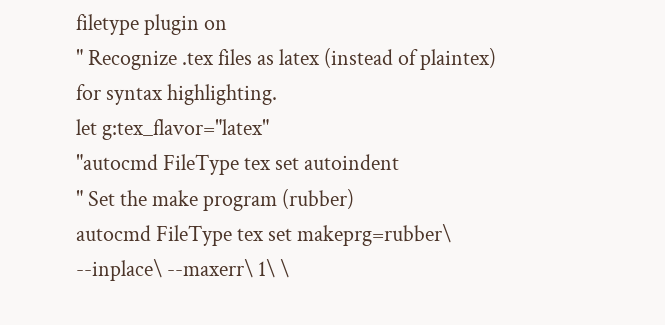filetype plugin on
" Recognize .tex files as latex (instead of plaintex) for syntax highlighting.
let g:tex_flavor="latex"
"autocmd FileType tex set autoindent
" Set the make program (rubber)
autocmd FileType tex set makeprg=rubber\ --inplace\ --maxerr\ 1\ \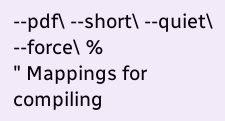--pdf\ --short\ --quiet\ --force\ %
" Mappings for compiling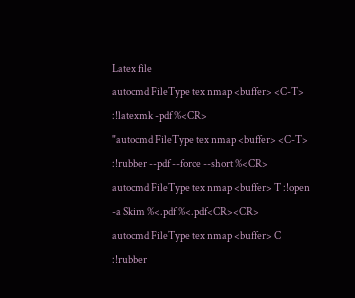Latex file
autocmd FileType tex nmap <buffer> <C-T> :!latexmk -pdf %<CR>
"autocmd FileType tex nmap <buffer> <C-T> :!rubber --pdf --force --short %<CR>
autocmd FileType tex nmap <buffer> T :!open -a Skim %<.pdf %<.pdf<CR><CR>
autocmd FileType tex nmap <buffer> C :!rubber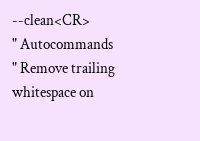--clean<CR>
" Autocommands
" Remove trailing whitespace on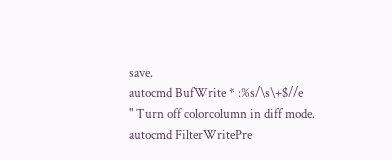save.
autocmd BufWrite * :%s/\s\+$//e
" Turn off colorcolumn in diff mode.
autocmd FilterWritePre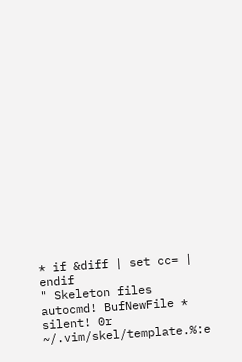* if &diff | set cc= | endif
" Skeleton files
autocmd! BufNewFile * silent! 0r ~/.vim/skel/template.%:e